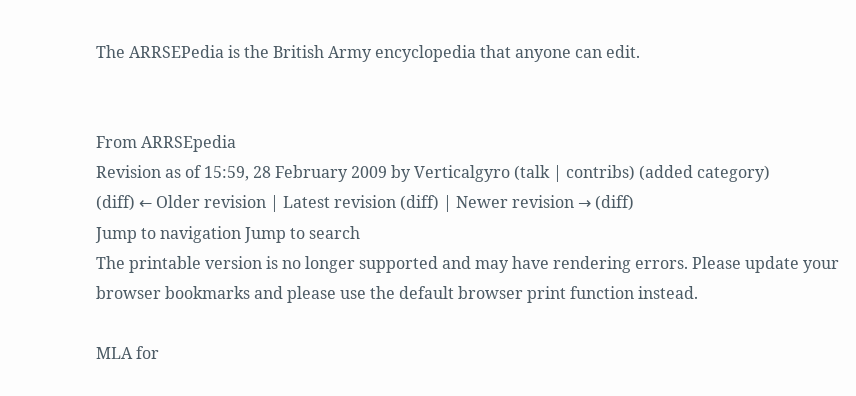The ARRSEPedia is the British Army encyclopedia that anyone can edit.


From ARRSEpedia
Revision as of 15:59, 28 February 2009 by Verticalgyro (talk | contribs) (added category)
(diff) ← Older revision | Latest revision (diff) | Newer revision → (diff)
Jump to navigation Jump to search
The printable version is no longer supported and may have rendering errors. Please update your browser bookmarks and please use the default browser print function instead.

MLA for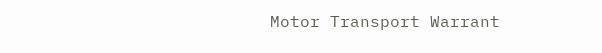Motor Transport Warrant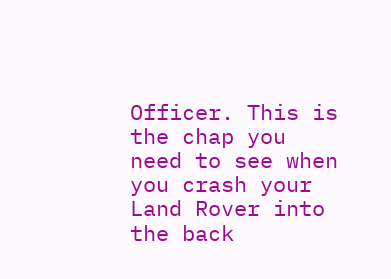Officer. This is the chap you need to see when you crash your Land Rover into the back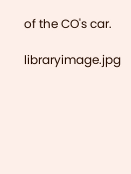of the CO's car.

libraryimage.jpg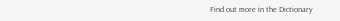Find out more in the Dictionary